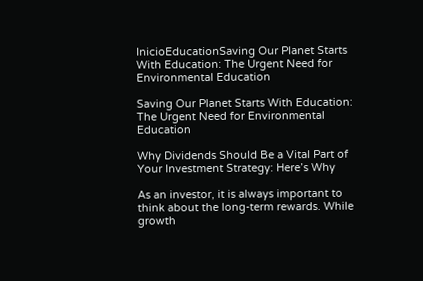InicioEducationSaving Our Planet Starts With Education: The Urgent Need for Environmental Education

Saving Our Planet Starts With Education: The Urgent Need for Environmental Education

Why Dividends Should Be a Vital Part of Your Investment Strategy: Here’s Why

As an investor, it is always important to think about the long-term rewards. While growth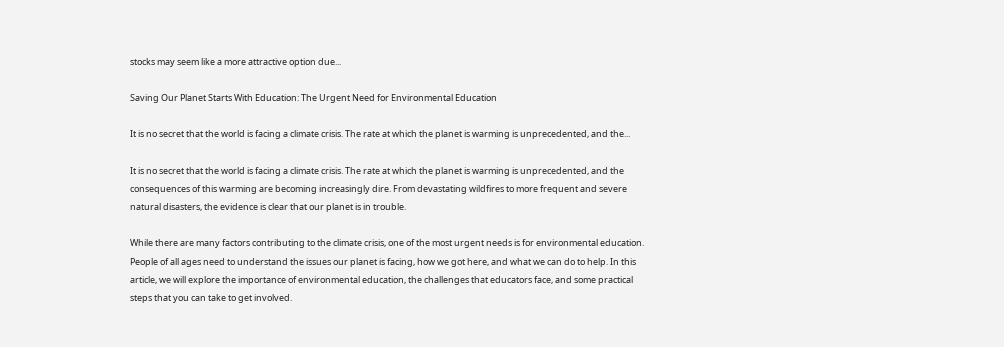stocks may seem like a more attractive option due...

Saving Our Planet Starts With Education: The Urgent Need for Environmental Education

It is no secret that the world is facing a climate crisis. The rate at which the planet is warming is unprecedented, and the...

It is no secret that the world is facing a climate crisis. The rate at which the planet is warming is unprecedented, and the consequences of this warming are becoming increasingly dire. From devastating wildfires to more frequent and severe natural disasters, the evidence is clear that our planet is in trouble.

While there are many factors contributing to the climate crisis, one of the most urgent needs is for environmental education. People of all ages need to understand the issues our planet is facing, how we got here, and what we can do to help. In this article, we will explore the importance of environmental education, the challenges that educators face, and some practical steps that you can take to get involved.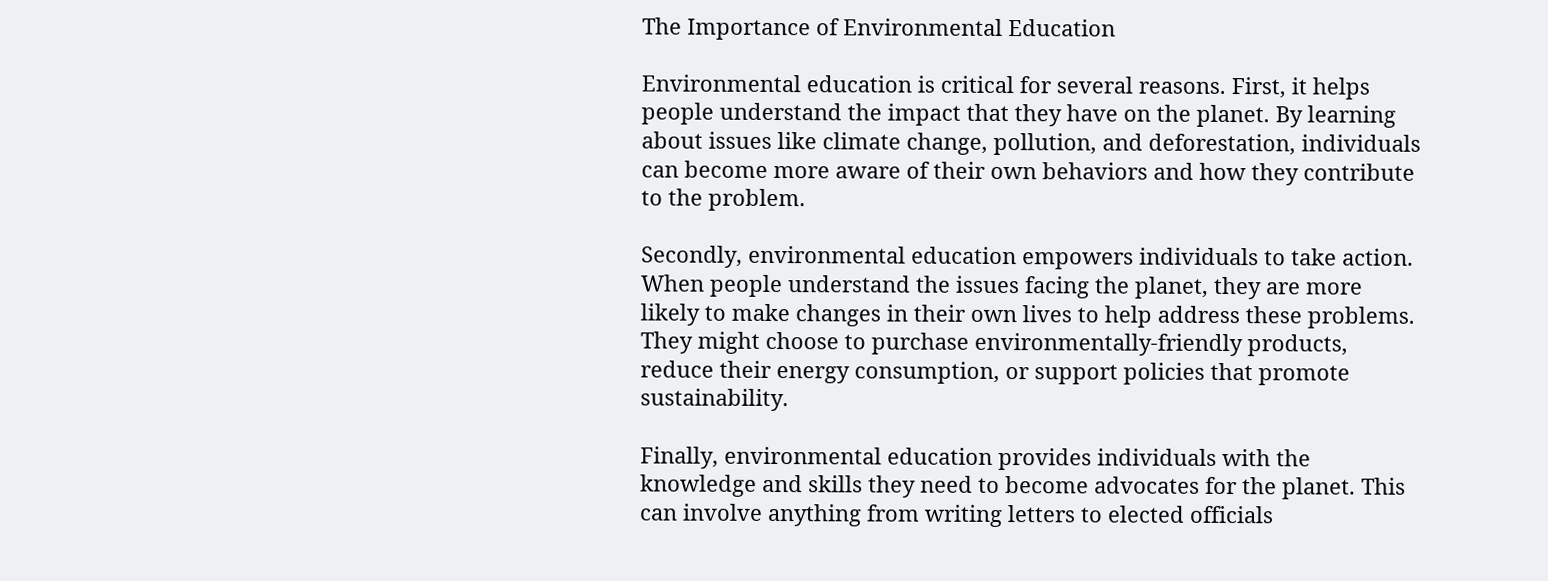The Importance of Environmental Education

Environmental education is critical for several reasons. First, it helps people understand the impact that they have on the planet. By learning about issues like climate change, pollution, and deforestation, individuals can become more aware of their own behaviors and how they contribute to the problem.

Secondly, environmental education empowers individuals to take action. When people understand the issues facing the planet, they are more likely to make changes in their own lives to help address these problems. They might choose to purchase environmentally-friendly products, reduce their energy consumption, or support policies that promote sustainability.

Finally, environmental education provides individuals with the knowledge and skills they need to become advocates for the planet. This can involve anything from writing letters to elected officials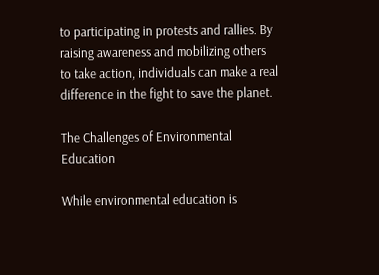to participating in protests and rallies. By raising awareness and mobilizing others to take action, individuals can make a real difference in the fight to save the planet.

The Challenges of Environmental Education

While environmental education is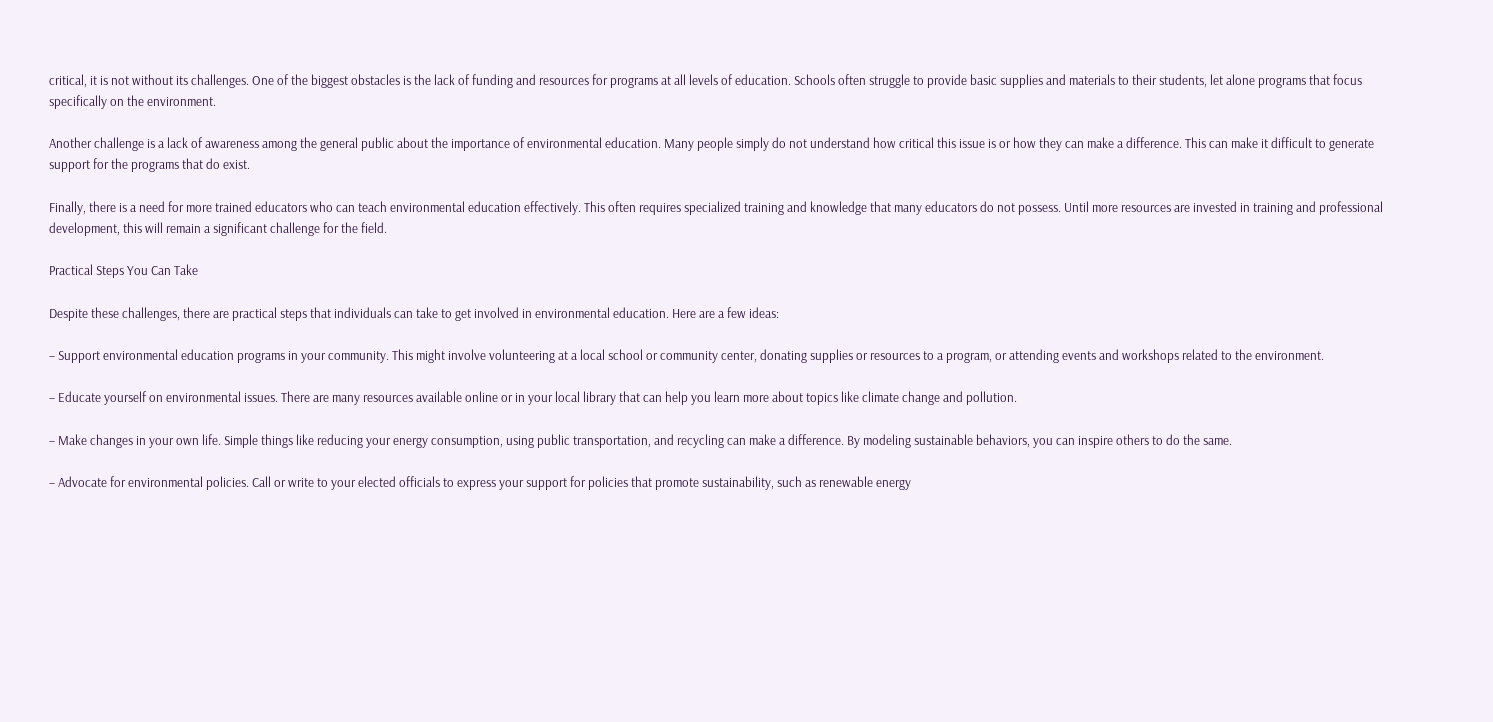critical, it is not without its challenges. One of the biggest obstacles is the lack of funding and resources for programs at all levels of education. Schools often struggle to provide basic supplies and materials to their students, let alone programs that focus specifically on the environment.

Another challenge is a lack of awareness among the general public about the importance of environmental education. Many people simply do not understand how critical this issue is or how they can make a difference. This can make it difficult to generate support for the programs that do exist.

Finally, there is a need for more trained educators who can teach environmental education effectively. This often requires specialized training and knowledge that many educators do not possess. Until more resources are invested in training and professional development, this will remain a significant challenge for the field.

Practical Steps You Can Take

Despite these challenges, there are practical steps that individuals can take to get involved in environmental education. Here are a few ideas:

– Support environmental education programs in your community. This might involve volunteering at a local school or community center, donating supplies or resources to a program, or attending events and workshops related to the environment.

– Educate yourself on environmental issues. There are many resources available online or in your local library that can help you learn more about topics like climate change and pollution.

– Make changes in your own life. Simple things like reducing your energy consumption, using public transportation, and recycling can make a difference. By modeling sustainable behaviors, you can inspire others to do the same.

– Advocate for environmental policies. Call or write to your elected officials to express your support for policies that promote sustainability, such as renewable energy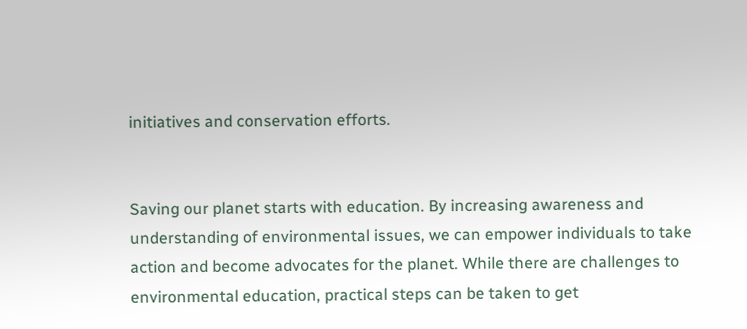initiatives and conservation efforts.


Saving our planet starts with education. By increasing awareness and understanding of environmental issues, we can empower individuals to take action and become advocates for the planet. While there are challenges to environmental education, practical steps can be taken to get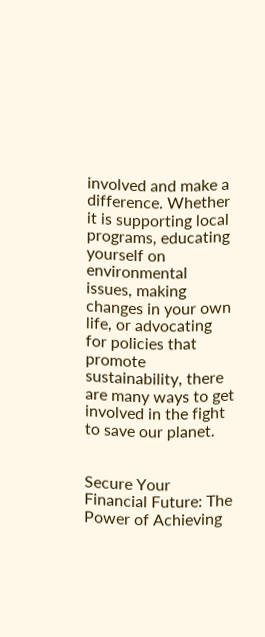involved and make a difference. Whether it is supporting local programs, educating yourself on environmental issues, making changes in your own life, or advocating for policies that promote sustainability, there are many ways to get involved in the fight to save our planet.


Secure Your Financial Future: The Power of Achieving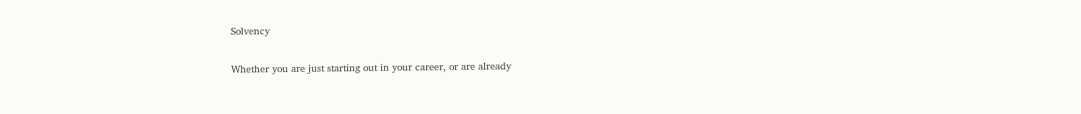Solvency

Whether you are just starting out in your career, or are already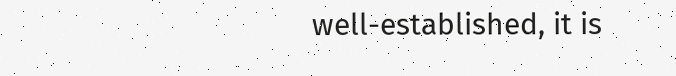well-established, it is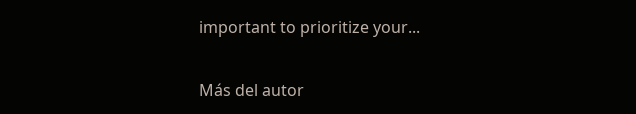important to prioritize your...

Más del autor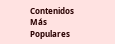Contenidos Más Populares